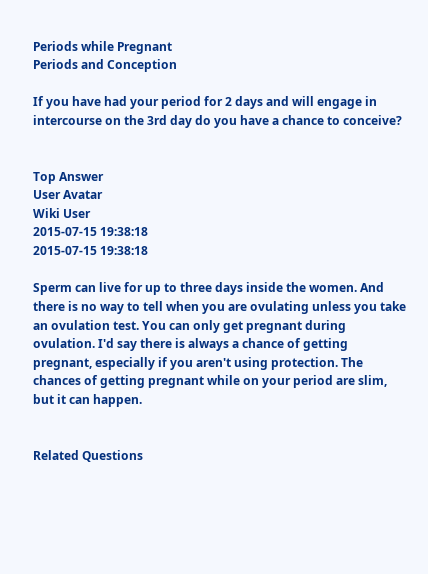Periods while Pregnant
Periods and Conception

If you have had your period for 2 days and will engage in intercourse on the 3rd day do you have a chance to conceive?


Top Answer
User Avatar
Wiki User
2015-07-15 19:38:18
2015-07-15 19:38:18

Sperm can live for up to three days inside the women. And there is no way to tell when you are ovulating unless you take an ovulation test. You can only get pregnant during ovulation. I'd say there is always a chance of getting pregnant, especially if you aren't using protection. The chances of getting pregnant while on your period are slim, but it can happen.


Related Questions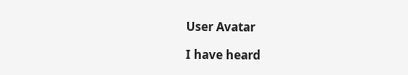User Avatar

I have heard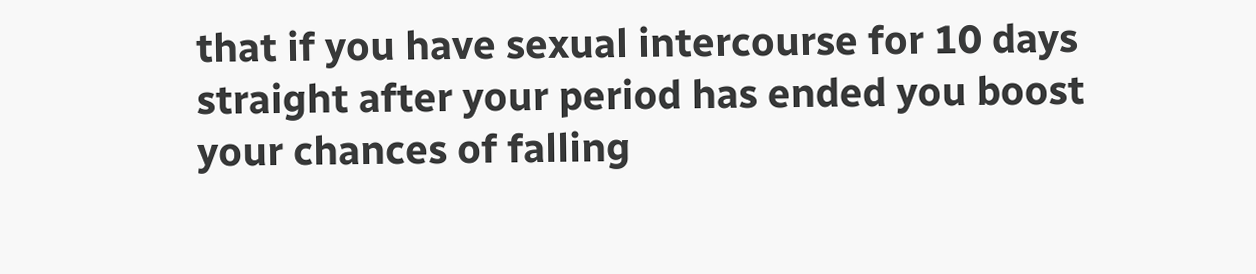that if you have sexual intercourse for 10 days straight after your period has ended you boost your chances of falling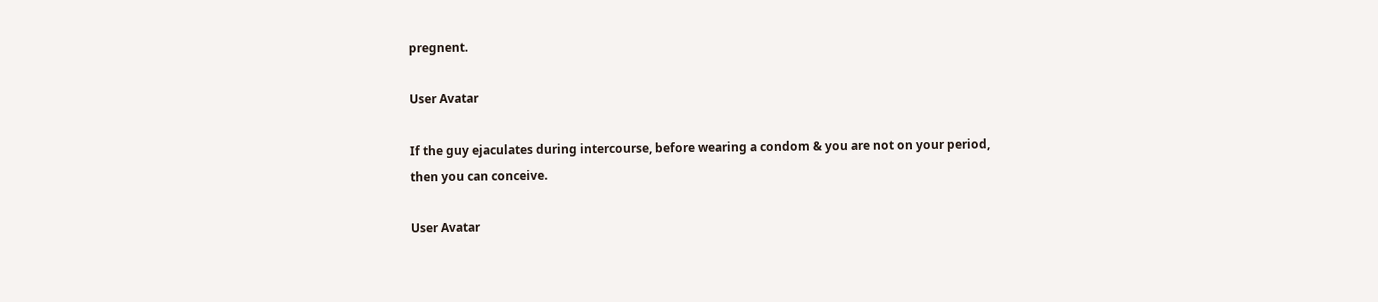pregnent.

User Avatar

If the guy ejaculates during intercourse, before wearing a condom & you are not on your period, then you can conceive.

User Avatar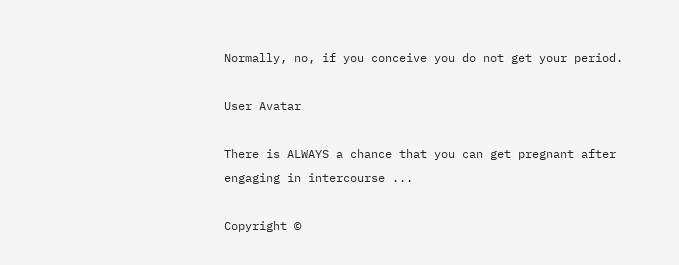Normally, no, if you conceive you do not get your period.

User Avatar

There is ALWAYS a chance that you can get pregnant after engaging in intercourse ...

Copyright ©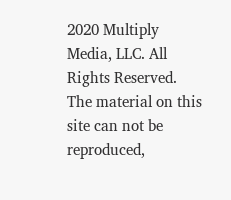2020 Multiply Media, LLC. All Rights Reserved. The material on this site can not be reproduced,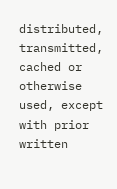distributed, transmitted, cached or otherwise used, except with prior written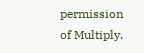permission of Multiply.